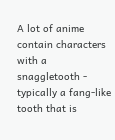A lot of anime contain characters with a snaggletooth - typically a fang-like tooth that is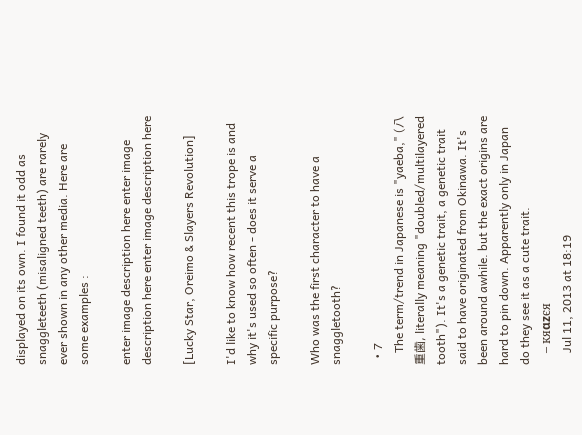displayed on its own. I found it odd as snaggleteeth (misaligned teeth) are rarely ever shown in any other media. Here are some examples :

enter image description here enter image description here enter image description here

[Lucky Star, Oreimo & Slayers Revolution]

I'd like to know how recent this trope is and why it's used so often - does it serve a specific purpose?

Who was the first character to have a snaggletooth?

  • 7
    The term/trend in Japanese is "yaeba," (八重歯, literally meaning "doubled/multilayered tooth"). It's a genetic trait, a genetic trait said to have originated from Okinawa. It's been around awhile. but the exact origins are hard to pin down. Apparently only in Japan do they see it as a cute trait.
    – кяαzєя
    Jul 11, 2013 at 18:19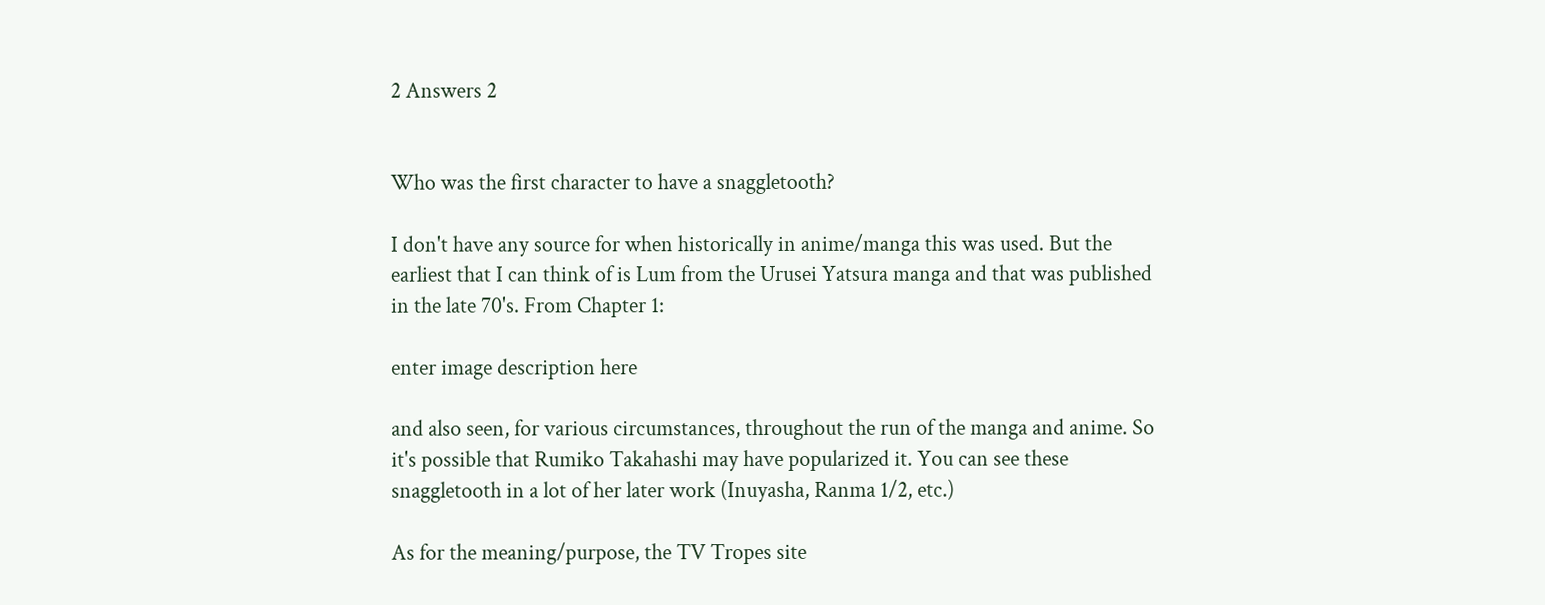2 Answers 2


Who was the first character to have a snaggletooth?

I don't have any source for when historically in anime/manga this was used. But the earliest that I can think of is Lum from the Urusei Yatsura manga and that was published in the late 70's. From Chapter 1:

enter image description here

and also seen, for various circumstances, throughout the run of the manga and anime. So it's possible that Rumiko Takahashi may have popularized it. You can see these snaggletooth in a lot of her later work (Inuyasha, Ranma 1/2, etc.)

As for the meaning/purpose, the TV Tropes site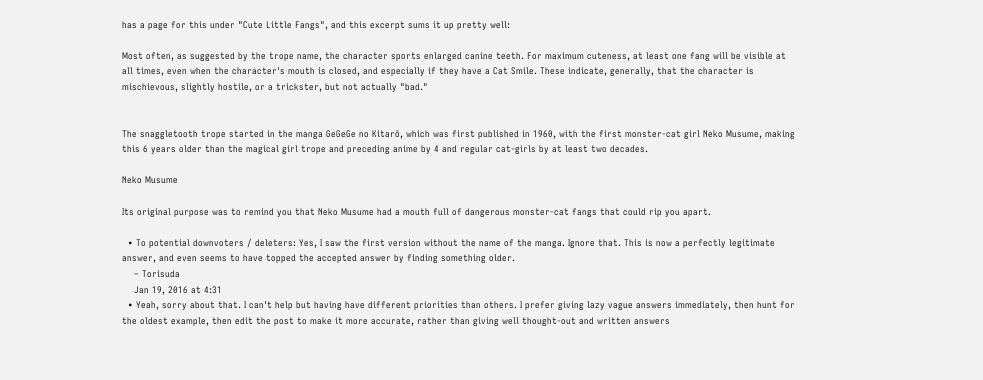has a page for this under "Cute Little Fangs", and this excerpt sums it up pretty well:

Most often, as suggested by the trope name, the character sports enlarged canine teeth. For maximum cuteness, at least one fang will be visible at all times, even when the character's mouth is closed, and especially if they have a Cat Smile. These indicate, generally, that the character is mischievous, slightly hostile, or a trickster, but not actually "bad."


The snaggletooth trope started in the manga GeGeGe no Kitarō, which was first published in 1960, with the first monster-cat girl Neko Musume, making this 6 years older than the magical girl trope and preceding anime by 4 and regular cat-girls by at least two decades.

Neko Musume

Its original purpose was to remind you that Neko Musume had a mouth full of dangerous monster-cat fangs that could rip you apart.

  • To potential downvoters / deleters: Yes, I saw the first version without the name of the manga. Ignore that. This is now a perfectly legitimate answer, and even seems to have topped the accepted answer by finding something older.
    – Torisuda
    Jan 19, 2016 at 4:31
  • Yeah, sorry about that. I can't help but having have different priorities than others. I prefer giving lazy vague answers immediately, then hunt for the oldest example, then edit the post to make it more accurate, rather than giving well thought-out and written answers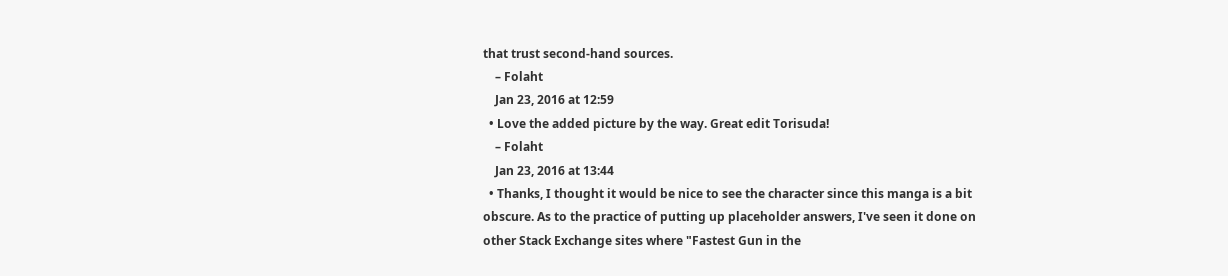that trust second-hand sources.
    – Folaht
    Jan 23, 2016 at 12:59
  • Love the added picture by the way. Great edit Torisuda!
    – Folaht
    Jan 23, 2016 at 13:44
  • Thanks, I thought it would be nice to see the character since this manga is a bit obscure. As to the practice of putting up placeholder answers, I've seen it done on other Stack Exchange sites where "Fastest Gun in the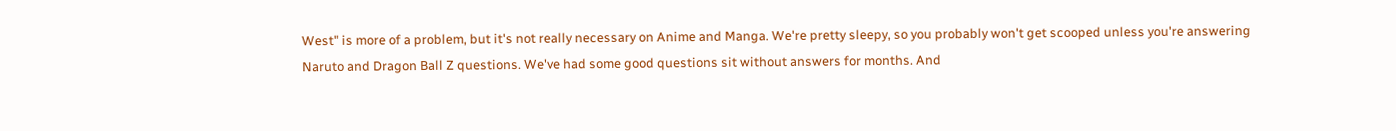West" is more of a problem, but it's not really necessary on Anime and Manga. We're pretty sleepy, so you probably won't get scooped unless you're answering Naruto and Dragon Ball Z questions. We've had some good questions sit without answers for months. And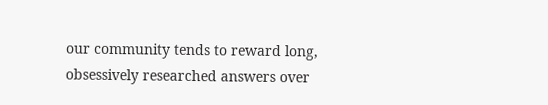our community tends to reward long, obsessively researched answers over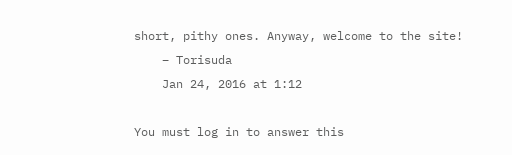short, pithy ones. Anyway, welcome to the site!
    – Torisuda
    Jan 24, 2016 at 1:12

You must log in to answer this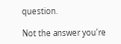question.

Not the answer you're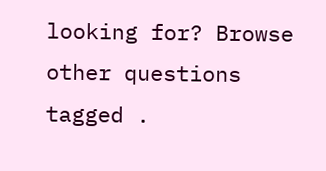looking for? Browse other questions tagged .